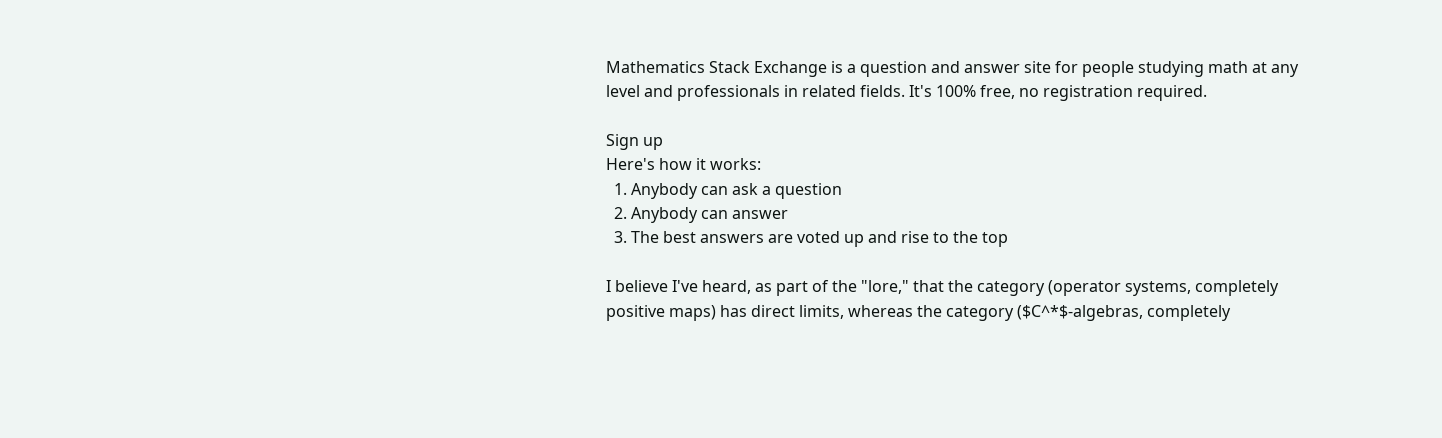Mathematics Stack Exchange is a question and answer site for people studying math at any level and professionals in related fields. It's 100% free, no registration required.

Sign up
Here's how it works:
  1. Anybody can ask a question
  2. Anybody can answer
  3. The best answers are voted up and rise to the top

I believe I've heard, as part of the "lore," that the category (operator systems, completely positive maps) has direct limits, whereas the category ($C^*$-algebras, completely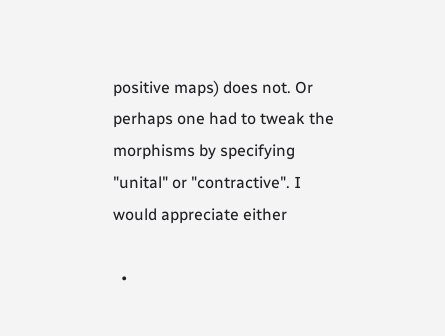positive maps) does not. Or perhaps one had to tweak the morphisms by specifying "unital" or "contractive". I would appreciate either

  •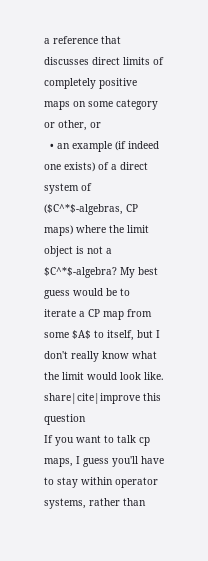a reference that discusses direct limits of completely positive maps on some category or other, or
  • an example (if indeed one exists) of a direct system of ($C^*$-algebras, CP maps) where the limit object is not a $C^*$-algebra? My best guess would be to iterate a CP map from some $A$ to itself, but I don't really know what the limit would look like.
share|cite|improve this question
If you want to talk cp maps, I guess you'll have to stay within operator systems, rather than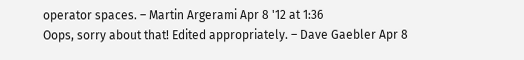operator spaces. – Martin Argerami Apr 8 '12 at 1:36
Oops, sorry about that! Edited appropriately. – Dave Gaebler Apr 8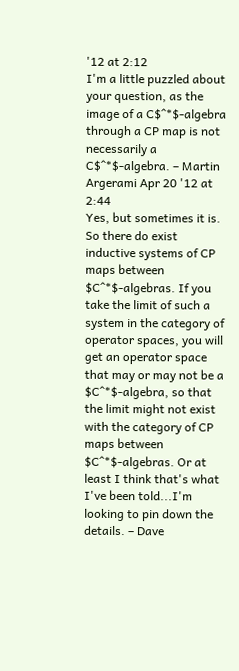'12 at 2:12
I'm a little puzzled about your question, as the image of a C$^*$-algebra through a CP map is not necessarily a C$^*$-algebra. – Martin Argerami Apr 20 '12 at 2:44
Yes, but sometimes it is. So there do exist inductive systems of CP maps between $C^*$-algebras. If you take the limit of such a system in the category of operator spaces, you will get an operator space that may or may not be a $C^*$-algebra, so that the limit might not exist with the category of CP maps between $C^*$-algebras. Or at least I think that's what I've been told...I'm looking to pin down the details. – Dave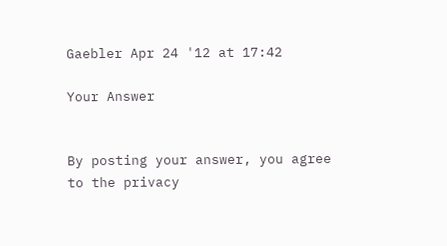Gaebler Apr 24 '12 at 17:42

Your Answer


By posting your answer, you agree to the privacy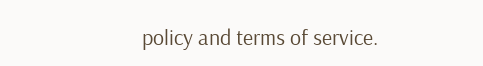policy and terms of service.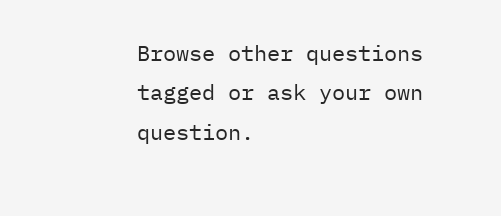Browse other questions tagged or ask your own question.